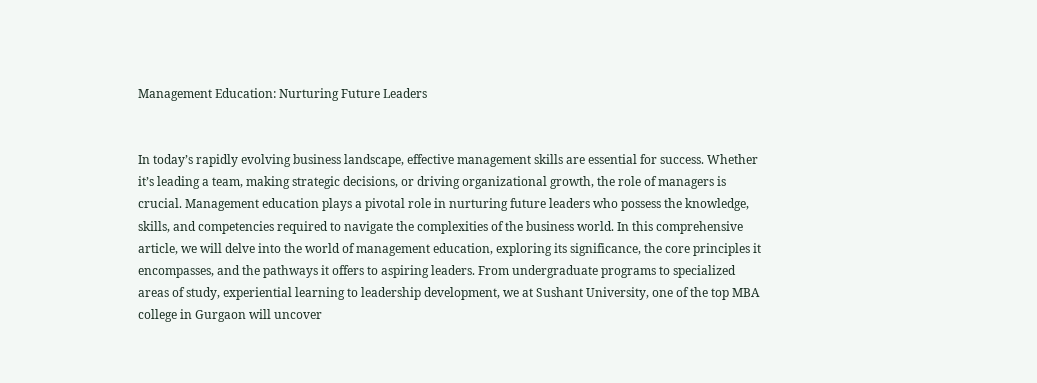Management Education: Nurturing Future Leaders


In today’s rapidly evolving business landscape, effective management skills are essential for success. Whether it’s leading a team, making strategic decisions, or driving organizational growth, the role of managers is crucial. Management education plays a pivotal role in nurturing future leaders who possess the knowledge, skills, and competencies required to navigate the complexities of the business world. In this comprehensive article, we will delve into the world of management education, exploring its significance, the core principles it encompasses, and the pathways it offers to aspiring leaders. From undergraduate programs to specialized areas of study, experiential learning to leadership development, we at Sushant University, one of the top MBA college in Gurgaon will uncover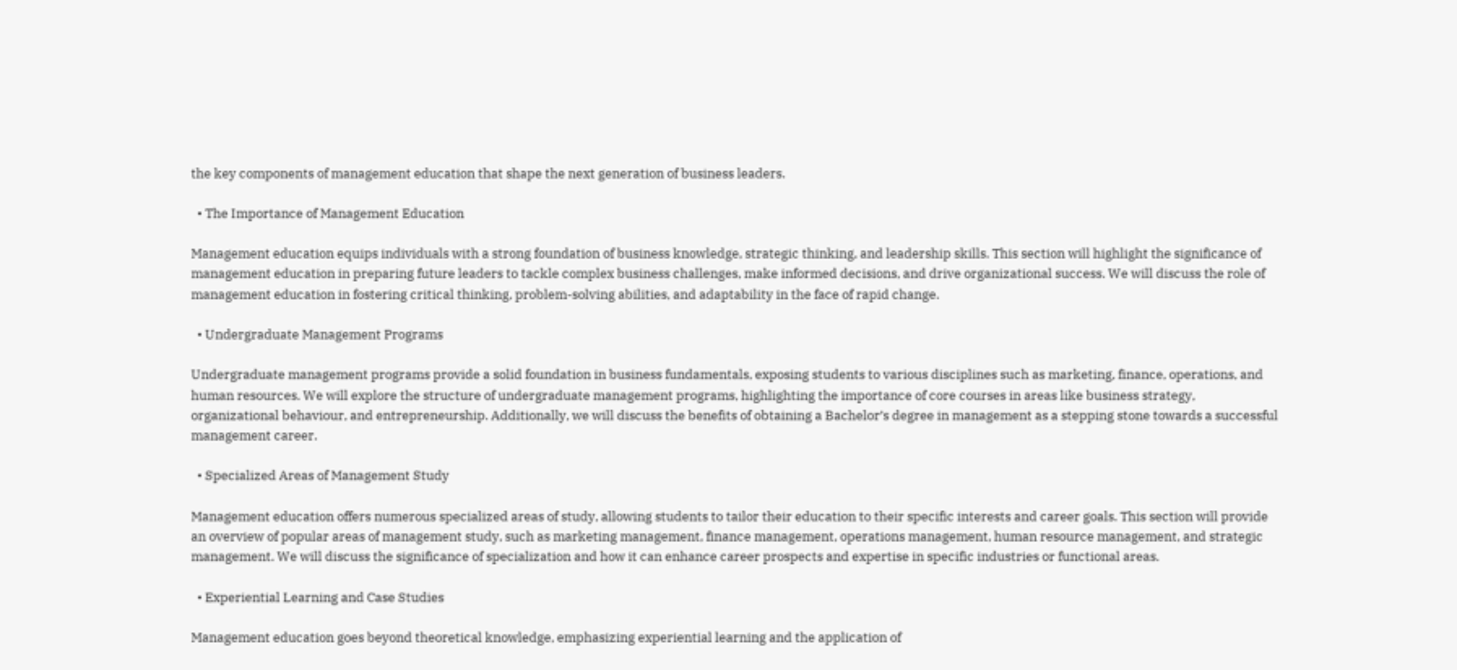the key components of management education that shape the next generation of business leaders.

  • The Importance of Management Education

Management education equips individuals with a strong foundation of business knowledge, strategic thinking, and leadership skills. This section will highlight the significance of management education in preparing future leaders to tackle complex business challenges, make informed decisions, and drive organizational success. We will discuss the role of management education in fostering critical thinking, problem-solving abilities, and adaptability in the face of rapid change.

  • Undergraduate Management Programs

Undergraduate management programs provide a solid foundation in business fundamentals, exposing students to various disciplines such as marketing, finance, operations, and human resources. We will explore the structure of undergraduate management programs, highlighting the importance of core courses in areas like business strategy, organizational behaviour, and entrepreneurship. Additionally, we will discuss the benefits of obtaining a Bachelor’s degree in management as a stepping stone towards a successful management career.

  • Specialized Areas of Management Study

Management education offers numerous specialized areas of study, allowing students to tailor their education to their specific interests and career goals. This section will provide an overview of popular areas of management study, such as marketing management, finance management, operations management, human resource management, and strategic management. We will discuss the significance of specialization and how it can enhance career prospects and expertise in specific industries or functional areas.

  • Experiential Learning and Case Studies

Management education goes beyond theoretical knowledge, emphasizing experiential learning and the application of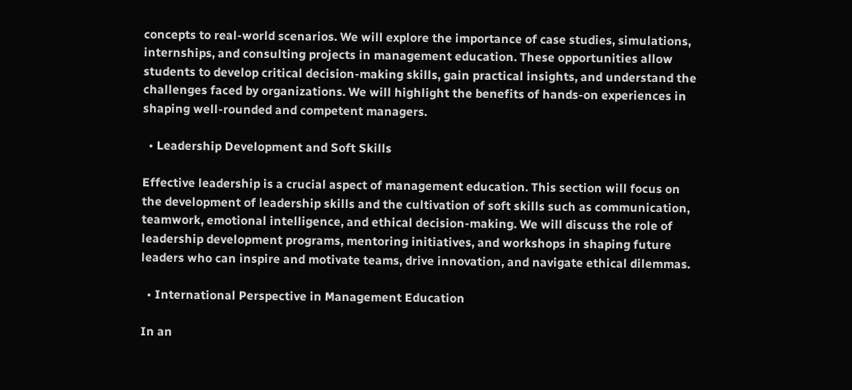concepts to real-world scenarios. We will explore the importance of case studies, simulations, internships, and consulting projects in management education. These opportunities allow students to develop critical decision-making skills, gain practical insights, and understand the challenges faced by organizations. We will highlight the benefits of hands-on experiences in shaping well-rounded and competent managers.

  • Leadership Development and Soft Skills

Effective leadership is a crucial aspect of management education. This section will focus on the development of leadership skills and the cultivation of soft skills such as communication, teamwork, emotional intelligence, and ethical decision-making. We will discuss the role of leadership development programs, mentoring initiatives, and workshops in shaping future leaders who can inspire and motivate teams, drive innovation, and navigate ethical dilemmas.

  • International Perspective in Management Education

In an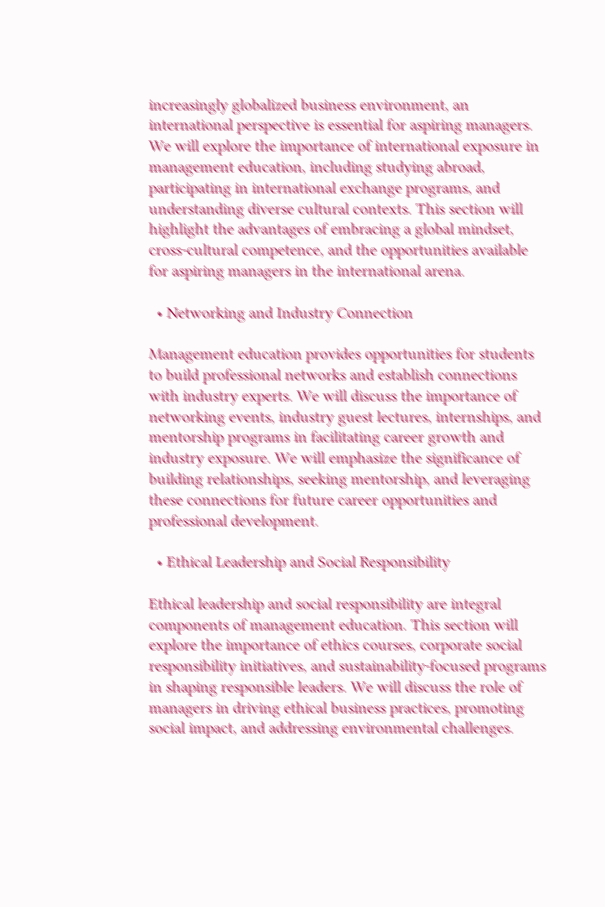increasingly globalized business environment, an international perspective is essential for aspiring managers. We will explore the importance of international exposure in management education, including studying abroad, participating in international exchange programs, and understanding diverse cultural contexts. This section will highlight the advantages of embracing a global mindset, cross-cultural competence, and the opportunities available for aspiring managers in the international arena.

  • Networking and Industry Connection

Management education provides opportunities for students to build professional networks and establish connections with industry experts. We will discuss the importance of networking events, industry guest lectures, internships, and mentorship programs in facilitating career growth and industry exposure. We will emphasize the significance of building relationships, seeking mentorship, and leveraging these connections for future career opportunities and professional development.

  • Ethical Leadership and Social Responsibility

Ethical leadership and social responsibility are integral components of management education. This section will explore the importance of ethics courses, corporate social responsibility initiatives, and sustainability-focused programs in shaping responsible leaders. We will discuss the role of managers in driving ethical business practices, promoting social impact, and addressing environmental challenges.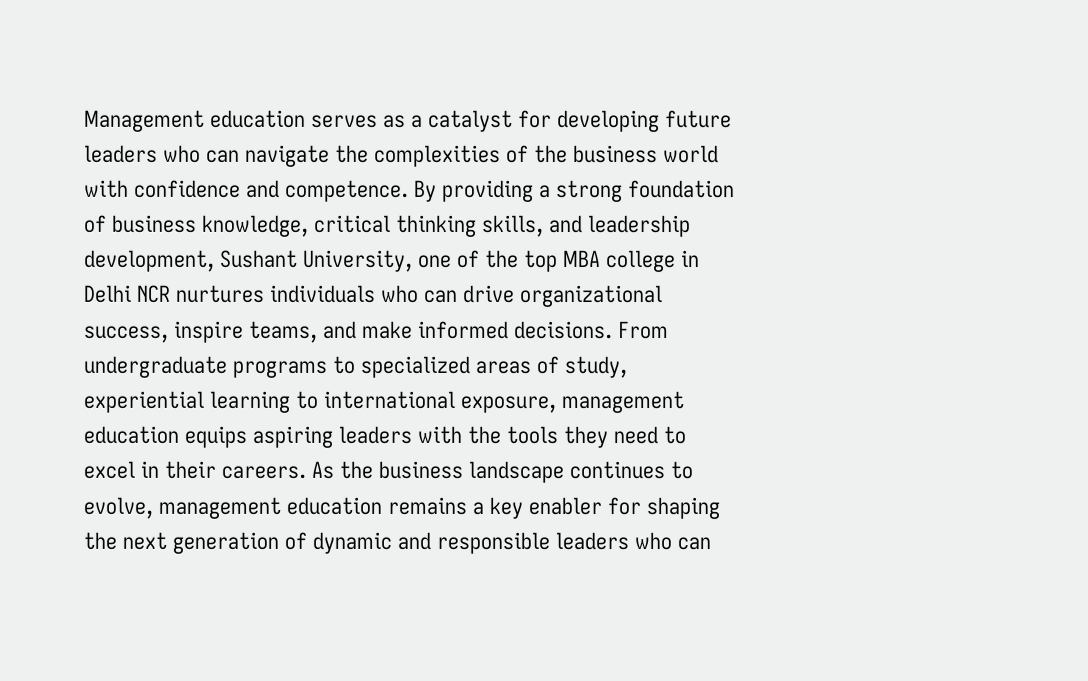Management education serves as a catalyst for developing future leaders who can navigate the complexities of the business world with confidence and competence. By providing a strong foundation of business knowledge, critical thinking skills, and leadership development, Sushant University, one of the top MBA college in Delhi NCR nurtures individuals who can drive organizational success, inspire teams, and make informed decisions. From undergraduate programs to specialized areas of study, experiential learning to international exposure, management education equips aspiring leaders with the tools they need to excel in their careers. As the business landscape continues to evolve, management education remains a key enabler for shaping the next generation of dynamic and responsible leaders who can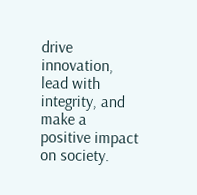drive innovation, lead with integrity, and make a positive impact on society.